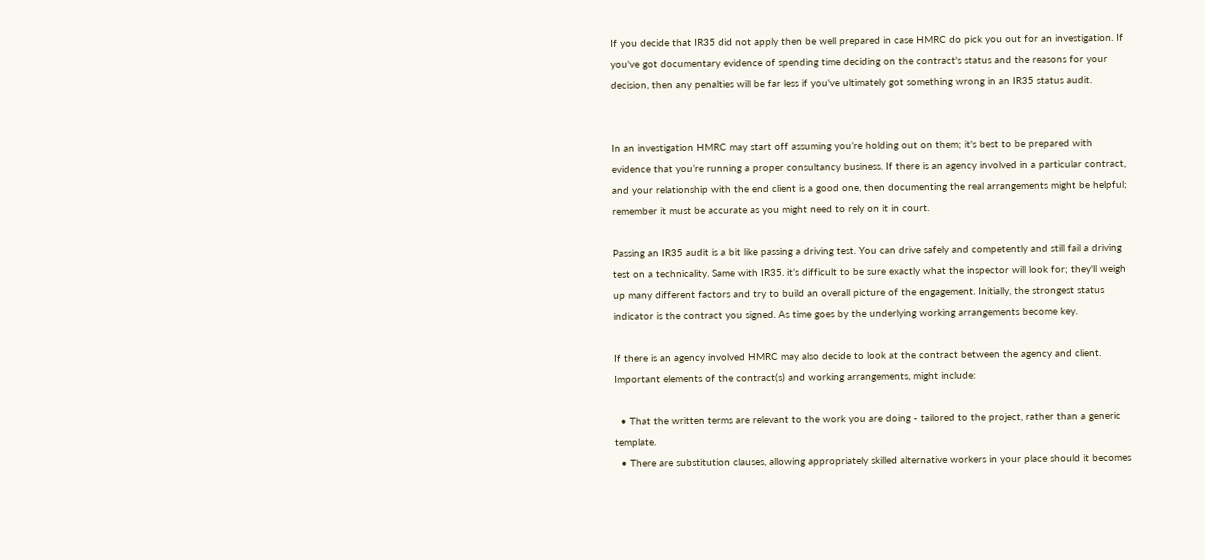If you decide that IR35 did not apply then be well prepared in case HMRC do pick you out for an investigation. If you've got documentary evidence of spending time deciding on the contract's status and the reasons for your decision, then any penalties will be far less if you've ultimately got something wrong in an IR35 status audit.


In an investigation HMRC may start off assuming you’re holding out on them; it's best to be prepared with evidence that you’re running a proper consultancy business. If there is an agency involved in a particular contract, and your relationship with the end client is a good one, then documenting the real arrangements might be helpful; remember it must be accurate as you might need to rely on it in court.

Passing an IR35 audit is a bit like passing a driving test. You can drive safely and competently and still fail a driving test on a technicality. Same with IR35. it’s difficult to be sure exactly what the inspector will look for; they'll weigh up many different factors and try to build an overall picture of the engagement. Initially, the strongest status indicator is the contract you signed. As time goes by the underlying working arrangements become key.

If there is an agency involved HMRC may also decide to look at the contract between the agency and client. Important elements of the contract(s) and working arrangements, might include:

  • That the written terms are relevant to the work you are doing - tailored to the project, rather than a generic template.
  • There are substitution clauses, allowing appropriately skilled alternative workers in your place should it becomes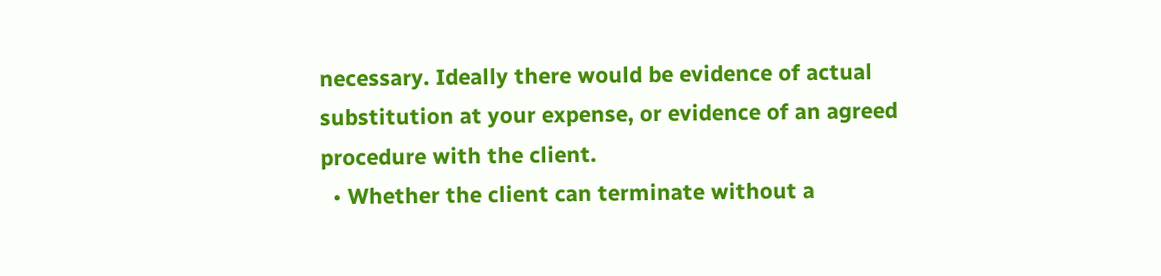necessary. Ideally there would be evidence of actual substitution at your expense, or evidence of an agreed procedure with the client.
  • Whether the client can terminate without a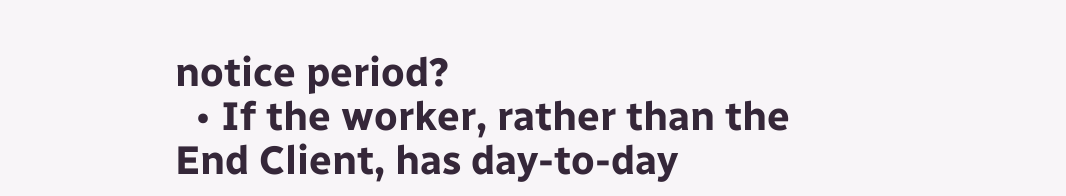notice period?
  • If the worker, rather than the End Client, has day-to-day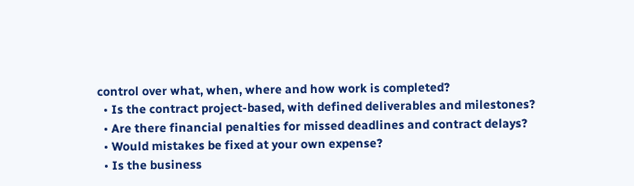control over what, when, where and how work is completed?
  • Is the contract project-based, with defined deliverables and milestones?
  • Are there financial penalties for missed deadlines and contract delays?
  • Would mistakes be fixed at your own expense?
  • Is the business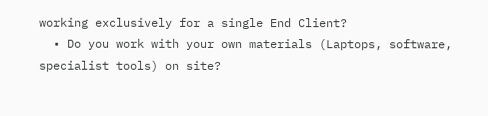working exclusively for a single End Client?
  • Do you work with your own materials (Laptops, software, specialist tools) on site?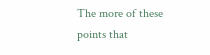The more of these points that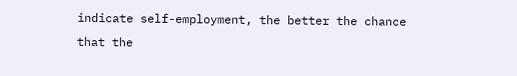indicate self-employment, the better the chance that the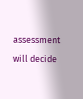assessment will decide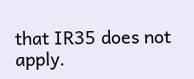that IR35 does not apply.